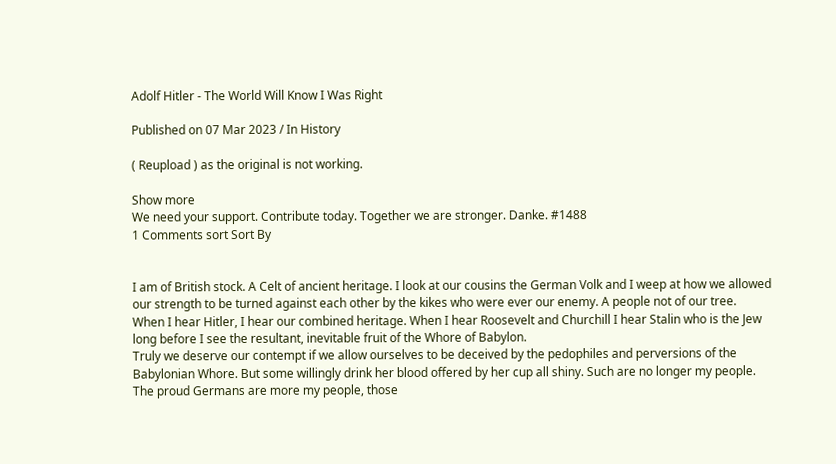Adolf Hitler - The World Will Know I Was Right

Published on 07 Mar 2023 / In History

( Reupload ) as the original is not working.

Show more
We need your support. Contribute today. Together we are stronger. Danke. #1488
1 Comments sort Sort By


I am of British stock. A Celt of ancient heritage. I look at our cousins the German Volk and I weep at how we allowed our strength to be turned against each other by the kikes who were ever our enemy. A people not of our tree.
When I hear Hitler, I hear our combined heritage. When I hear Roosevelt and Churchill I hear Stalin who is the Jew long before I see the resultant, inevitable fruit of the Whore of Babylon.
Truly we deserve our contempt if we allow ourselves to be deceived by the pedophiles and perversions of the Babylonian Whore. But some willingly drink her blood offered by her cup all shiny. Such are no longer my people. The proud Germans are more my people, those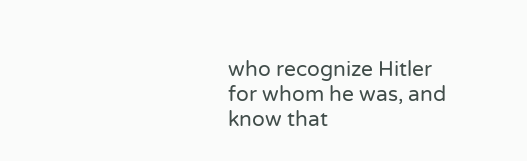who recognize Hitler for whom he was, and know that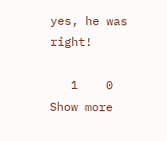yes, he was right!

   1    0
Show more